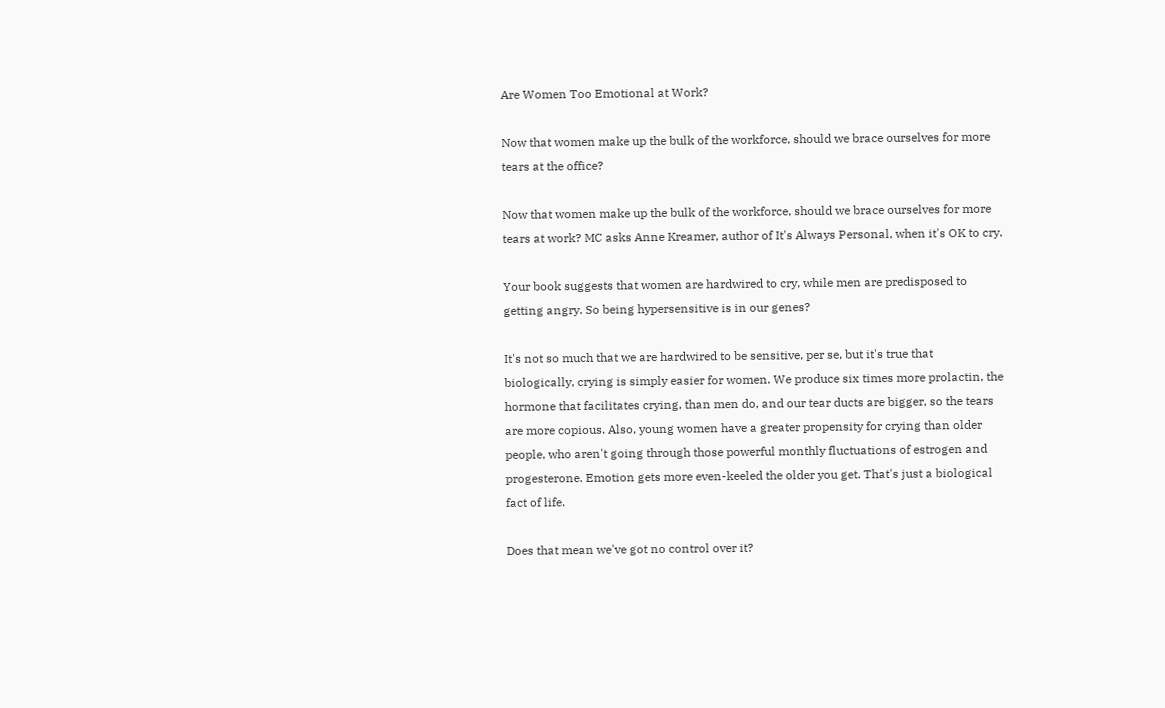Are Women Too Emotional at Work?

Now that women make up the bulk of the workforce, should we brace ourselves for more tears at the office?

Now that women make up the bulk of the workforce, should we brace ourselves for more tears at work? MC asks Anne Kreamer, author of It's Always Personal, when it's OK to cry.

Your book suggests that women are hardwired to cry, while men are predisposed to getting angry. So being hypersensitive is in our genes?

It's not so much that we are hardwired to be sensitive, per se, but it's true that biologically, crying is simply easier for women. We produce six times more prolactin, the hormone that facilitates crying, than men do, and our tear ducts are bigger, so the tears are more copious. Also, young women have a greater propensity for crying than older people, who aren't going through those powerful monthly fluctuations of estrogen and progesterone. Emotion gets more even-keeled the older you get. That's just a biological fact of life.

Does that mean we've got no control over it?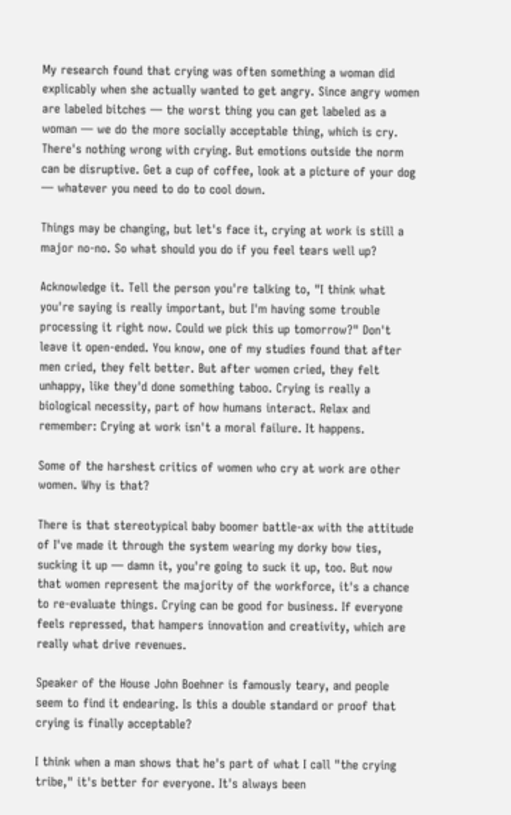My research found that crying was often something a woman did explicably when she actually wanted to get angry. Since angry women are labeled bitches — the worst thing you can get labeled as a woman — we do the more socially acceptable thing, which is cry. There's nothing wrong with crying. But emotions outside the norm can be disruptive. Get a cup of coffee, look at a picture of your dog — whatever you need to do to cool down.

Things may be changing, but let's face it, crying at work is still a major no-no. So what should you do if you feel tears well up?

Acknowledge it. Tell the person you're talking to, "I think what you're saying is really important, but I'm having some trouble processing it right now. Could we pick this up tomorrow?" Don't leave it open-ended. You know, one of my studies found that after men cried, they felt better. But after women cried, they felt unhappy, like they'd done something taboo. Crying is really a biological necessity, part of how humans interact. Relax and remember: Crying at work isn't a moral failure. It happens.

Some of the harshest critics of women who cry at work are other women. Why is that?

There is that stereotypical baby boomer battle-ax with the attitude of I've made it through the system wearing my dorky bow ties, sucking it up — damn it, you're going to suck it up, too. But now that women represent the majority of the workforce, it's a chance to re-evaluate things. Crying can be good for business. If everyone feels repressed, that hampers innovation and creativity, which are really what drive revenues.

Speaker of the House John Boehner is famously teary, and people seem to find it endearing. Is this a double standard or proof that crying is finally acceptable?

I think when a man shows that he's part of what I call "the crying tribe," it's better for everyone. It's always been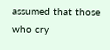assumed that those who cry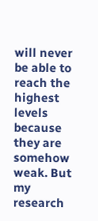will never be able to reach the highest levels because they are somehow weak. But my research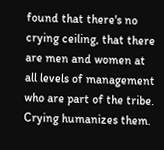found that there's no crying ceiling, that there are men and women at all levels of management who are part of the tribe. Crying humanizes them.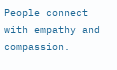People connect with empathy and compassion.